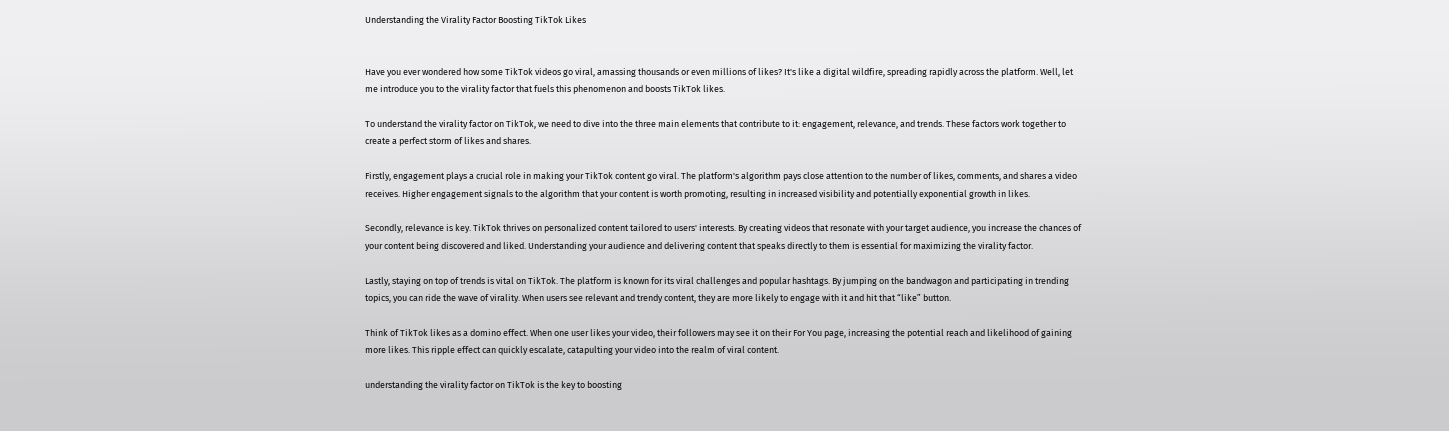Understanding the Virality Factor Boosting TikTok Likes


Have you ever wondered how some TikTok videos go viral, amassing thousands or even millions of likes? It's like a digital wildfire, spreading rapidly across the platform. Well, let me introduce you to the virality factor that fuels this phenomenon and boosts TikTok likes.

To understand the virality factor on TikTok, we need to dive into the three main elements that contribute to it: engagement, relevance, and trends. These factors work together to create a perfect storm of likes and shares.

Firstly, engagement plays a crucial role in making your TikTok content go viral. The platform's algorithm pays close attention to the number of likes, comments, and shares a video receives. Higher engagement signals to the algorithm that your content is worth promoting, resulting in increased visibility and potentially exponential growth in likes.

Secondly, relevance is key. TikTok thrives on personalized content tailored to users' interests. By creating videos that resonate with your target audience, you increase the chances of your content being discovered and liked. Understanding your audience and delivering content that speaks directly to them is essential for maximizing the virality factor.

Lastly, staying on top of trends is vital on TikTok. The platform is known for its viral challenges and popular hashtags. By jumping on the bandwagon and participating in trending topics, you can ride the wave of virality. When users see relevant and trendy content, they are more likely to engage with it and hit that “like” button.

Think of TikTok likes as a domino effect. When one user likes your video, their followers may see it on their For You page, increasing the potential reach and likelihood of gaining more likes. This ripple effect can quickly escalate, catapulting your video into the realm of viral content.

understanding the virality factor on TikTok is the key to boosting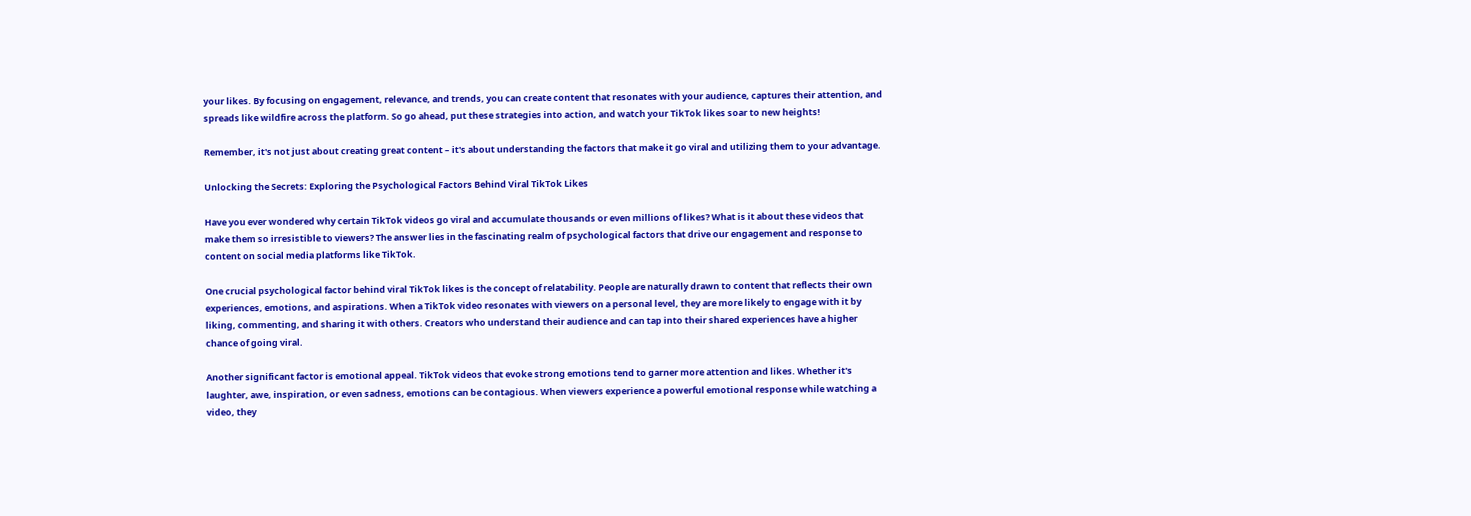your likes. By focusing on engagement, relevance, and trends, you can create content that resonates with your audience, captures their attention, and spreads like wildfire across the platform. So go ahead, put these strategies into action, and watch your TikTok likes soar to new heights!

Remember, it's not just about creating great content – it's about understanding the factors that make it go viral and utilizing them to your advantage.

Unlocking the Secrets: Exploring the Psychological Factors Behind Viral TikTok Likes

Have you ever wondered why certain TikTok videos go viral and accumulate thousands or even millions of likes? What is it about these videos that make them so irresistible to viewers? The answer lies in the fascinating realm of psychological factors that drive our engagement and response to content on social media platforms like TikTok.

One crucial psychological factor behind viral TikTok likes is the concept of relatability. People are naturally drawn to content that reflects their own experiences, emotions, and aspirations. When a TikTok video resonates with viewers on a personal level, they are more likely to engage with it by liking, commenting, and sharing it with others. Creators who understand their audience and can tap into their shared experiences have a higher chance of going viral.

Another significant factor is emotional appeal. TikTok videos that evoke strong emotions tend to garner more attention and likes. Whether it's laughter, awe, inspiration, or even sadness, emotions can be contagious. When viewers experience a powerful emotional response while watching a video, they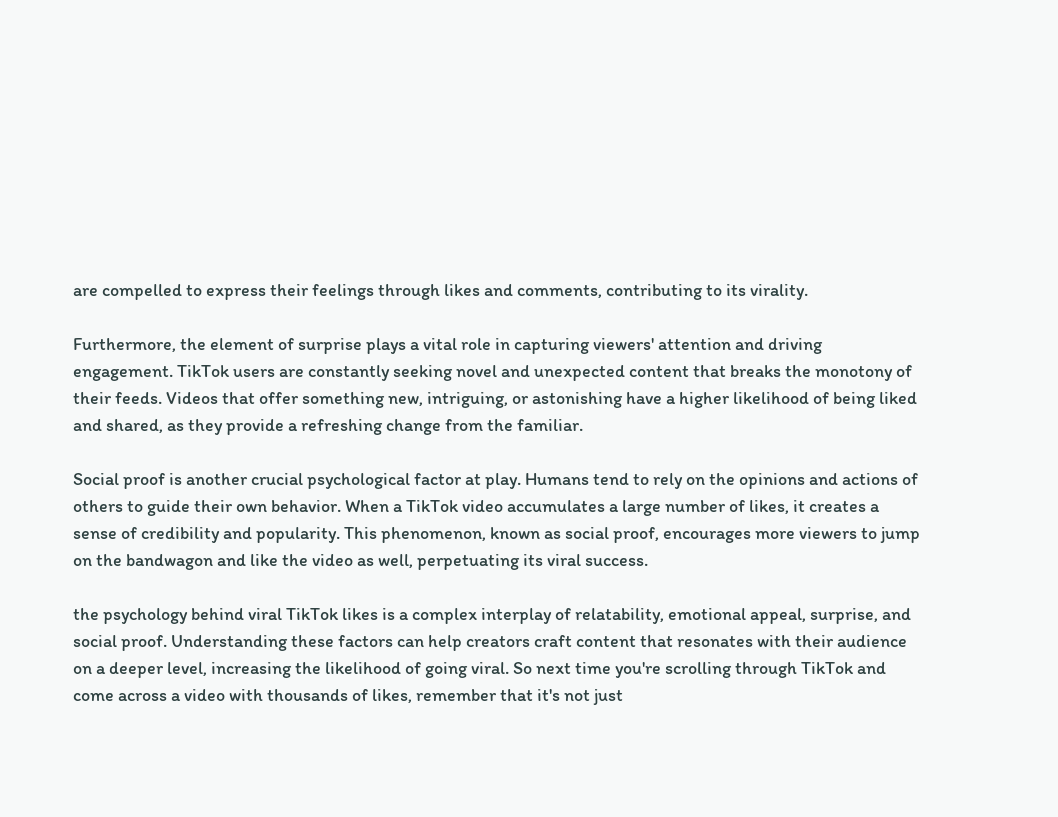are compelled to express their feelings through likes and comments, contributing to its virality.

Furthermore, the element of surprise plays a vital role in capturing viewers' attention and driving engagement. TikTok users are constantly seeking novel and unexpected content that breaks the monotony of their feeds. Videos that offer something new, intriguing, or astonishing have a higher likelihood of being liked and shared, as they provide a refreshing change from the familiar.

Social proof is another crucial psychological factor at play. Humans tend to rely on the opinions and actions of others to guide their own behavior. When a TikTok video accumulates a large number of likes, it creates a sense of credibility and popularity. This phenomenon, known as social proof, encourages more viewers to jump on the bandwagon and like the video as well, perpetuating its viral success.

the psychology behind viral TikTok likes is a complex interplay of relatability, emotional appeal, surprise, and social proof. Understanding these factors can help creators craft content that resonates with their audience on a deeper level, increasing the likelihood of going viral. So next time you're scrolling through TikTok and come across a video with thousands of likes, remember that it's not just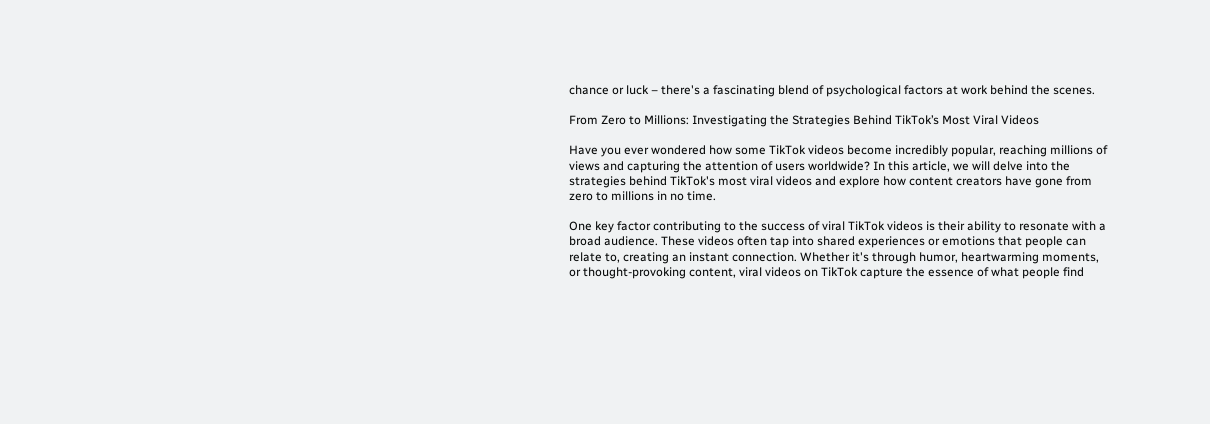chance or luck – there's a fascinating blend of psychological factors at work behind the scenes.

From Zero to Millions: Investigating the Strategies Behind TikTok’s Most Viral Videos

Have you ever wondered how some TikTok videos become incredibly popular, reaching millions of views and capturing the attention of users worldwide? In this article, we will delve into the strategies behind TikTok's most viral videos and explore how content creators have gone from zero to millions in no time.

One key factor contributing to the success of viral TikTok videos is their ability to resonate with a broad audience. These videos often tap into shared experiences or emotions that people can relate to, creating an instant connection. Whether it's through humor, heartwarming moments, or thought-provoking content, viral videos on TikTok capture the essence of what people find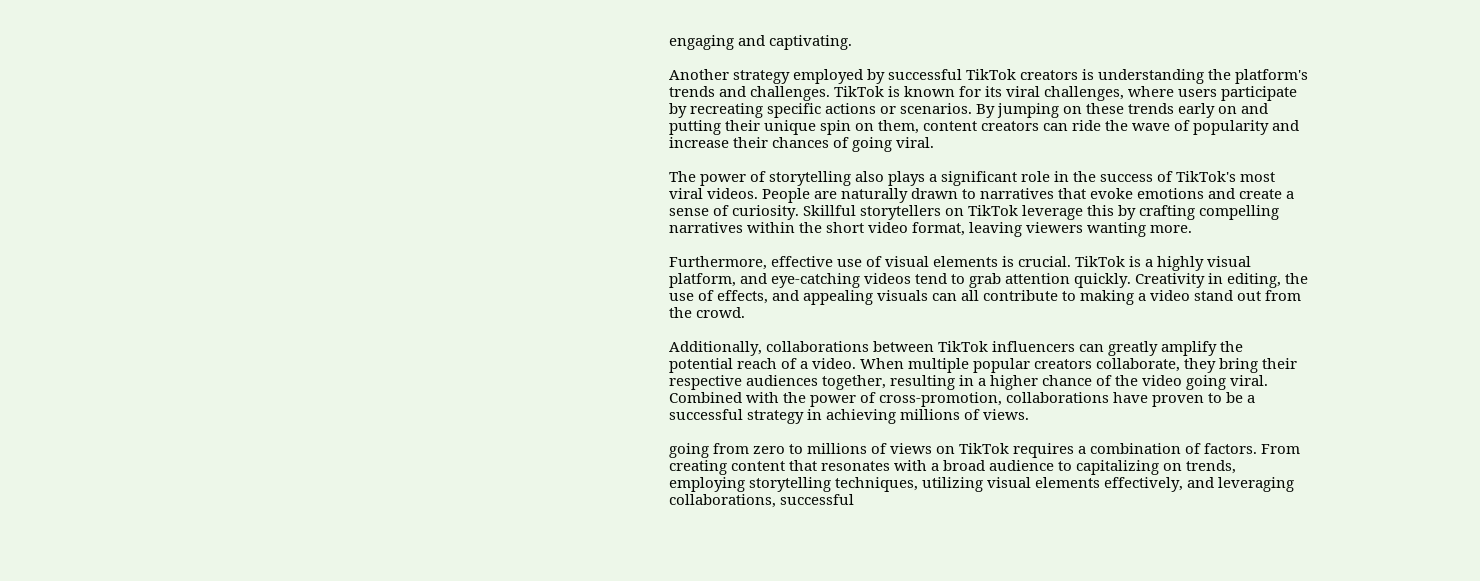engaging and captivating.

Another strategy employed by successful TikTok creators is understanding the platform's trends and challenges. TikTok is known for its viral challenges, where users participate by recreating specific actions or scenarios. By jumping on these trends early on and putting their unique spin on them, content creators can ride the wave of popularity and increase their chances of going viral.

The power of storytelling also plays a significant role in the success of TikTok's most viral videos. People are naturally drawn to narratives that evoke emotions and create a sense of curiosity. Skillful storytellers on TikTok leverage this by crafting compelling narratives within the short video format, leaving viewers wanting more.

Furthermore, effective use of visual elements is crucial. TikTok is a highly visual platform, and eye-catching videos tend to grab attention quickly. Creativity in editing, the use of effects, and appealing visuals can all contribute to making a video stand out from the crowd.

Additionally, collaborations between TikTok influencers can greatly amplify the potential reach of a video. When multiple popular creators collaborate, they bring their respective audiences together, resulting in a higher chance of the video going viral. Combined with the power of cross-promotion, collaborations have proven to be a successful strategy in achieving millions of views.

going from zero to millions of views on TikTok requires a combination of factors. From creating content that resonates with a broad audience to capitalizing on trends, employing storytelling techniques, utilizing visual elements effectively, and leveraging collaborations, successful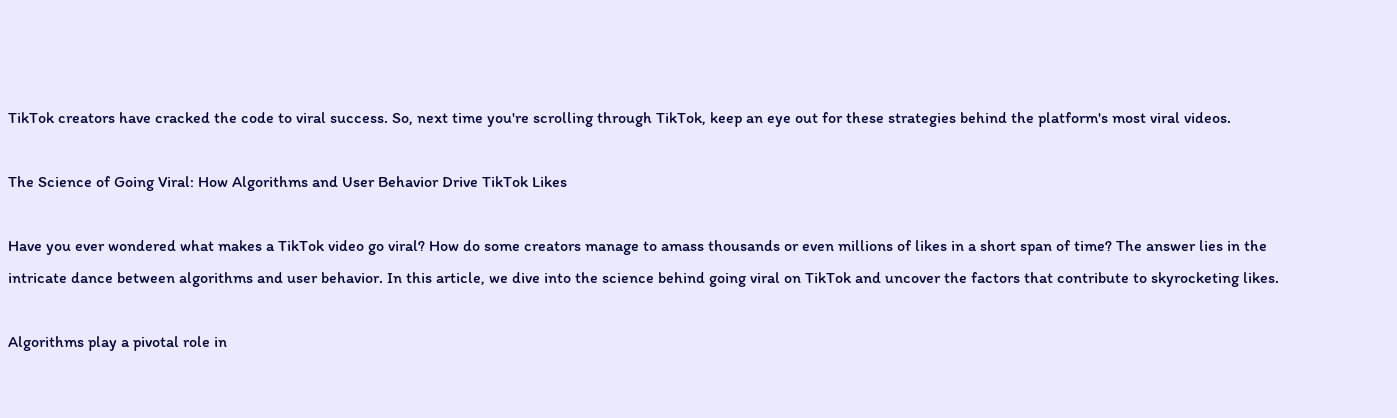TikTok creators have cracked the code to viral success. So, next time you're scrolling through TikTok, keep an eye out for these strategies behind the platform's most viral videos.

The Science of Going Viral: How Algorithms and User Behavior Drive TikTok Likes

Have you ever wondered what makes a TikTok video go viral? How do some creators manage to amass thousands or even millions of likes in a short span of time? The answer lies in the intricate dance between algorithms and user behavior. In this article, we dive into the science behind going viral on TikTok and uncover the factors that contribute to skyrocketing likes.

Algorithms play a pivotal role in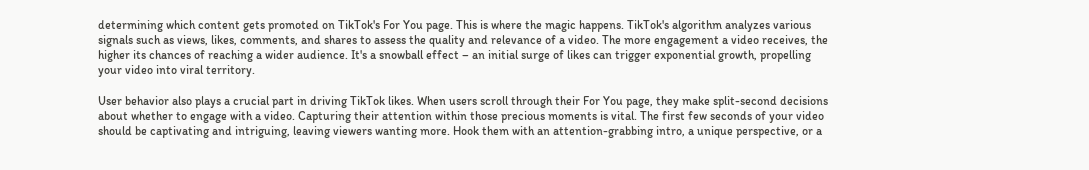determining which content gets promoted on TikTok's For You page. This is where the magic happens. TikTok's algorithm analyzes various signals such as views, likes, comments, and shares to assess the quality and relevance of a video. The more engagement a video receives, the higher its chances of reaching a wider audience. It's a snowball effect – an initial surge of likes can trigger exponential growth, propelling your video into viral territory.

User behavior also plays a crucial part in driving TikTok likes. When users scroll through their For You page, they make split-second decisions about whether to engage with a video. Capturing their attention within those precious moments is vital. The first few seconds of your video should be captivating and intriguing, leaving viewers wanting more. Hook them with an attention-grabbing intro, a unique perspective, or a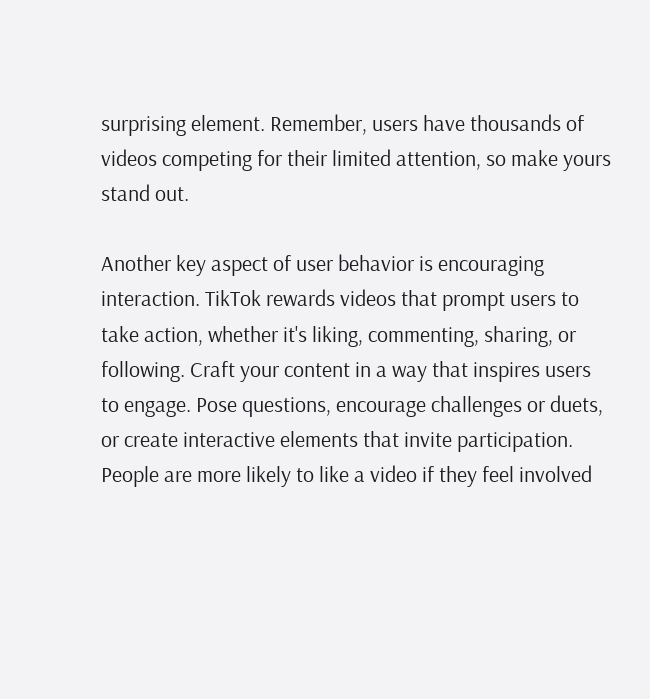surprising element. Remember, users have thousands of videos competing for their limited attention, so make yours stand out.

Another key aspect of user behavior is encouraging interaction. TikTok rewards videos that prompt users to take action, whether it's liking, commenting, sharing, or following. Craft your content in a way that inspires users to engage. Pose questions, encourage challenges or duets, or create interactive elements that invite participation. People are more likely to like a video if they feel involved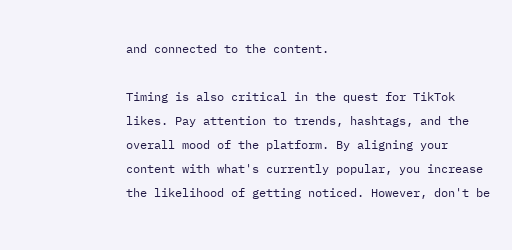and connected to the content.

Timing is also critical in the quest for TikTok likes. Pay attention to trends, hashtags, and the overall mood of the platform. By aligning your content with what's currently popular, you increase the likelihood of getting noticed. However, don't be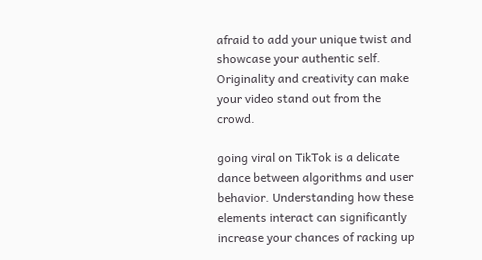afraid to add your unique twist and showcase your authentic self. Originality and creativity can make your video stand out from the crowd.

going viral on TikTok is a delicate dance between algorithms and user behavior. Understanding how these elements interact can significantly increase your chances of racking up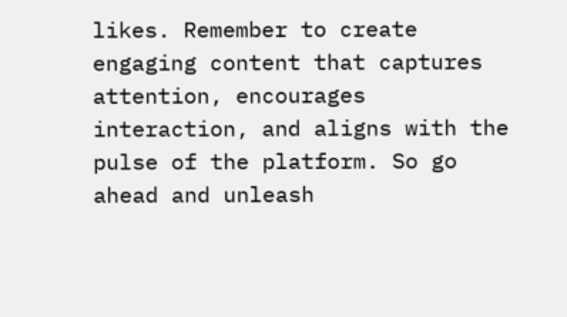likes. Remember to create engaging content that captures attention, encourages interaction, and aligns with the pulse of the platform. So go ahead and unleash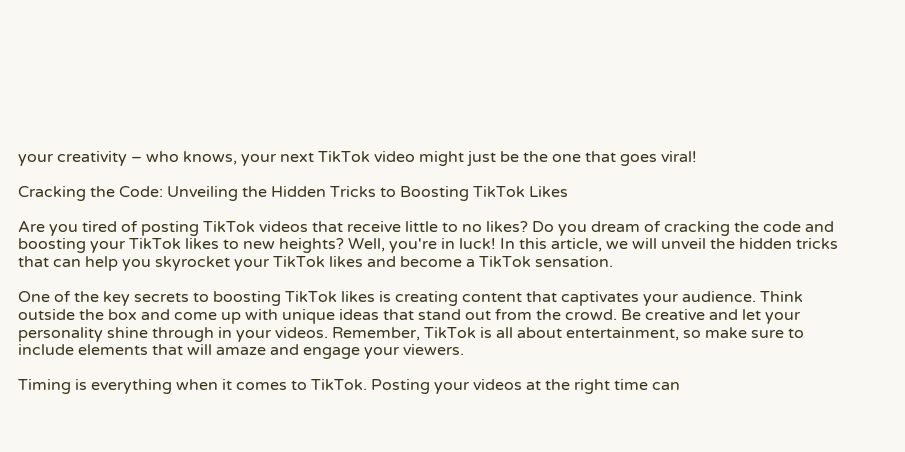your creativity – who knows, your next TikTok video might just be the one that goes viral!

Cracking the Code: Unveiling the Hidden Tricks to Boosting TikTok Likes

Are you tired of posting TikTok videos that receive little to no likes? Do you dream of cracking the code and boosting your TikTok likes to new heights? Well, you're in luck! In this article, we will unveil the hidden tricks that can help you skyrocket your TikTok likes and become a TikTok sensation.

One of the key secrets to boosting TikTok likes is creating content that captivates your audience. Think outside the box and come up with unique ideas that stand out from the crowd. Be creative and let your personality shine through in your videos. Remember, TikTok is all about entertainment, so make sure to include elements that will amaze and engage your viewers.

Timing is everything when it comes to TikTok. Posting your videos at the right time can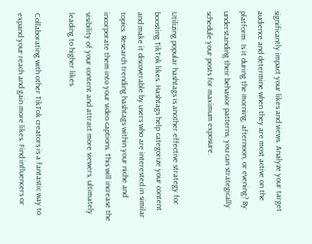significantly impact your likes and views. Analyze your target audience and determine when they are most active on the platform. Is it during the morning, afternoon, or evening? By understanding their behavior patterns, you can strategically schedule your posts for maximum exposure.

Utilizing popular hashtags is another effective strategy for boosting TikTok likes. Hashtags help categorize your content and make it discoverable by users who are interested in similar topics. Research trending hashtags within your niche and incorporate them into your video captions. This will increase the visibility of your content and attract more viewers, ultimately leading to higher likes.

Collaborating with other TikTok creators is a fantastic way to expand your reach and gain more likes. Find influencers or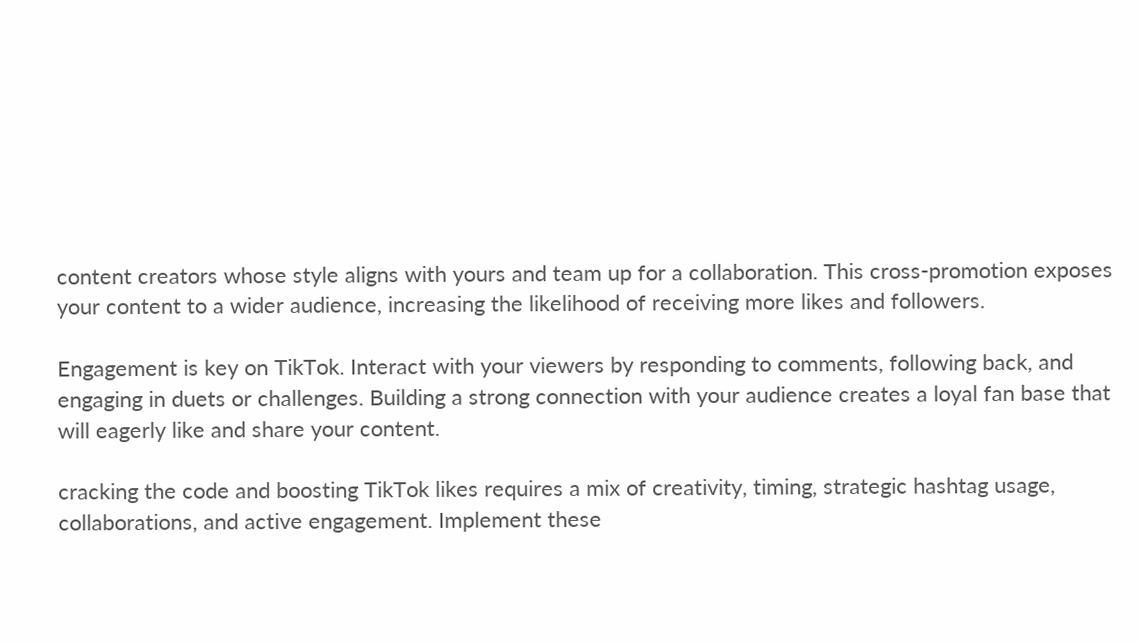content creators whose style aligns with yours and team up for a collaboration. This cross-promotion exposes your content to a wider audience, increasing the likelihood of receiving more likes and followers.

Engagement is key on TikTok. Interact with your viewers by responding to comments, following back, and engaging in duets or challenges. Building a strong connection with your audience creates a loyal fan base that will eagerly like and share your content.

cracking the code and boosting TikTok likes requires a mix of creativity, timing, strategic hashtag usage, collaborations, and active engagement. Implement these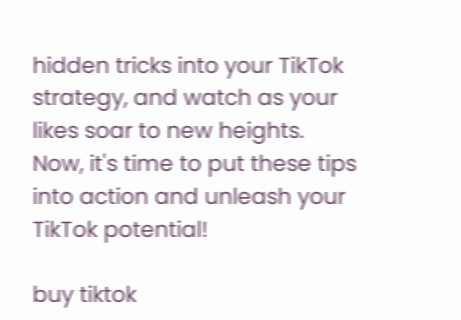hidden tricks into your TikTok strategy, and watch as your likes soar to new heights. Now, it's time to put these tips into action and unleash your TikTok potential!

buy tiktok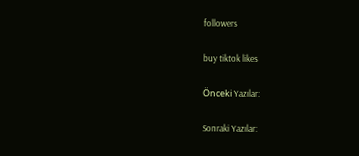followers

buy tiktok likes

Önceki Yazılar:

Sonraki Yazılar: